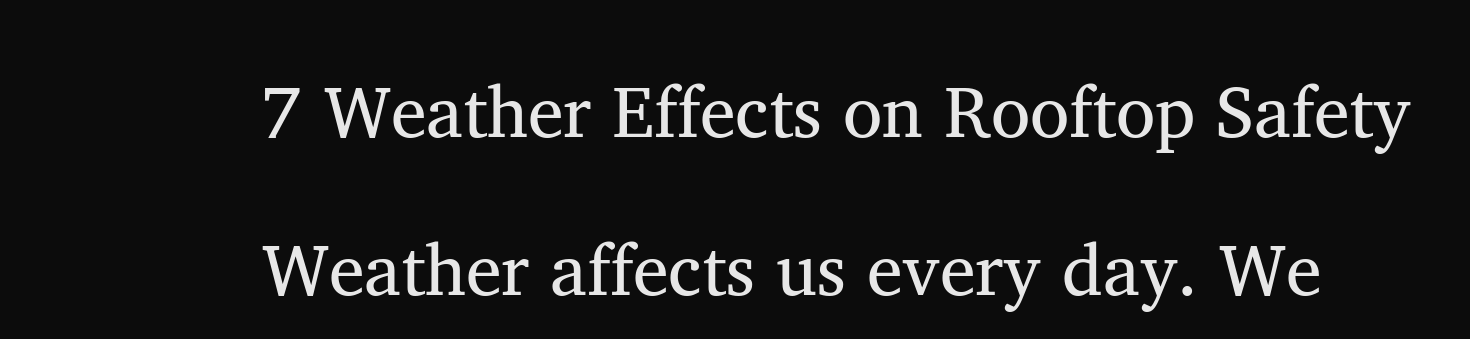7 Weather Effects on Rooftop Safety

Weather affects us every day. We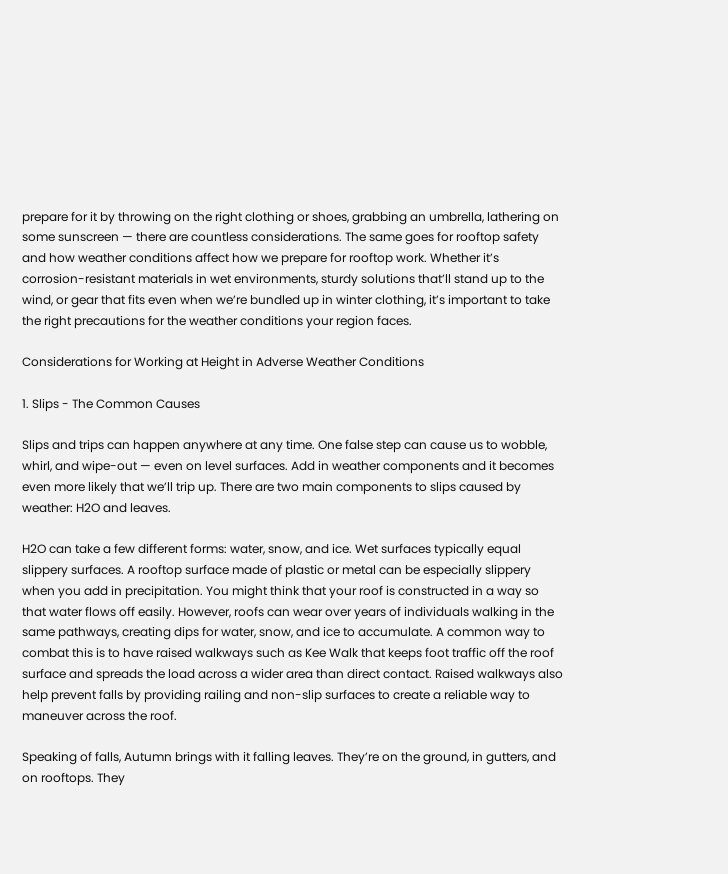prepare for it by throwing on the right clothing or shoes, grabbing an umbrella, lathering on some sunscreen — there are countless considerations. The same goes for rooftop safety and how weather conditions affect how we prepare for rooftop work. Whether it’s corrosion-resistant materials in wet environments, sturdy solutions that’ll stand up to the wind, or gear that fits even when we’re bundled up in winter clothing, it’s important to take the right precautions for the weather conditions your region faces.

Considerations for Working at Height in Adverse Weather Conditions

1. Slips - The Common Causes

Slips and trips can happen anywhere at any time. One false step can cause us to wobble, whirl, and wipe-out — even on level surfaces. Add in weather components and it becomes even more likely that we’ll trip up. There are two main components to slips caused by weather: H2O and leaves.

H2O can take a few different forms: water, snow, and ice. Wet surfaces typically equal slippery surfaces. A rooftop surface made of plastic or metal can be especially slippery when you add in precipitation. You might think that your roof is constructed in a way so that water flows off easily. However, roofs can wear over years of individuals walking in the same pathways, creating dips for water, snow, and ice to accumulate. A common way to combat this is to have raised walkways such as Kee Walk that keeps foot traffic off the roof surface and spreads the load across a wider area than direct contact. Raised walkways also help prevent falls by providing railing and non-slip surfaces to create a reliable way to maneuver across the roof.

Speaking of falls, Autumn brings with it falling leaves. They’re on the ground, in gutters, and on rooftops. They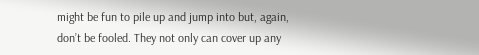might be fun to pile up and jump into but, again, don’t be fooled. They not only can cover up any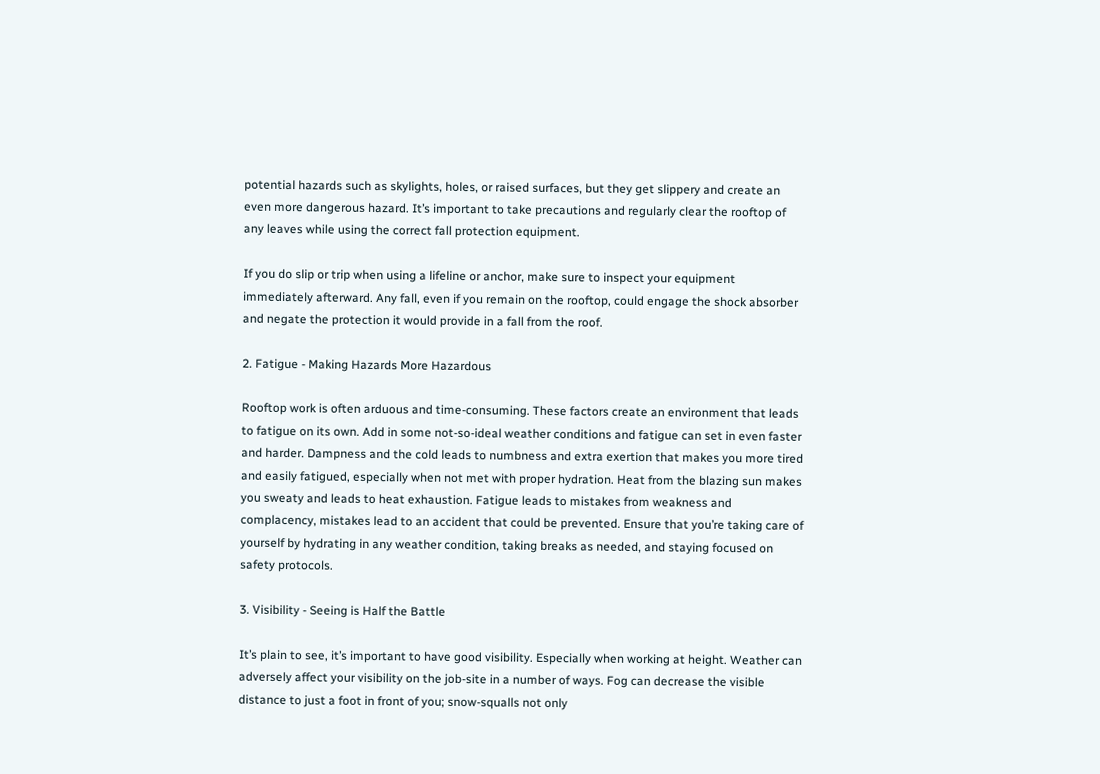potential hazards such as skylights, holes, or raised surfaces, but they get slippery and create an even more dangerous hazard. It’s important to take precautions and regularly clear the rooftop of any leaves while using the correct fall protection equipment.

If you do slip or trip when using a lifeline or anchor, make sure to inspect your equipment immediately afterward. Any fall, even if you remain on the rooftop, could engage the shock absorber and negate the protection it would provide in a fall from the roof.

2. Fatigue - Making Hazards More Hazardous

Rooftop work is often arduous and time-consuming. These factors create an environment that leads to fatigue on its own. Add in some not-so-ideal weather conditions and fatigue can set in even faster and harder. Dampness and the cold leads to numbness and extra exertion that makes you more tired and easily fatigued, especially when not met with proper hydration. Heat from the blazing sun makes you sweaty and leads to heat exhaustion. Fatigue leads to mistakes from weakness and complacency, mistakes lead to an accident that could be prevented. Ensure that you’re taking care of yourself by hydrating in any weather condition, taking breaks as needed, and staying focused on safety protocols.

3. Visibility - Seeing is Half the Battle

It’s plain to see, it’s important to have good visibility. Especially when working at height. Weather can adversely affect your visibility on the job-site in a number of ways. Fog can decrease the visible distance to just a foot in front of you; snow-squalls not only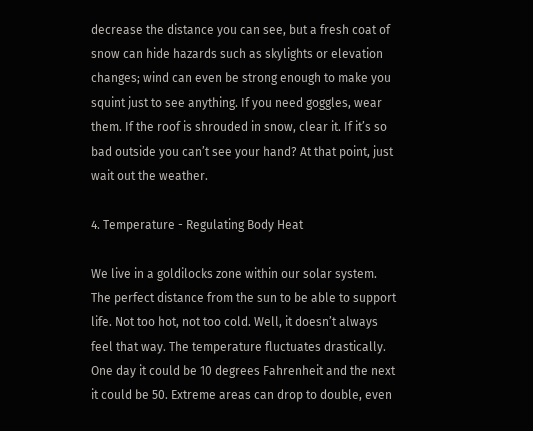decrease the distance you can see, but a fresh coat of snow can hide hazards such as skylights or elevation changes; wind can even be strong enough to make you squint just to see anything. If you need goggles, wear them. If the roof is shrouded in snow, clear it. If it’s so bad outside you can’t see your hand? At that point, just wait out the weather.

4. Temperature - Regulating Body Heat

We live in a goldilocks zone within our solar system. The perfect distance from the sun to be able to support life. Not too hot, not too cold. Well, it doesn’t always feel that way. The temperature fluctuates drastically. One day it could be 10 degrees Fahrenheit and the next it could be 50. Extreme areas can drop to double, even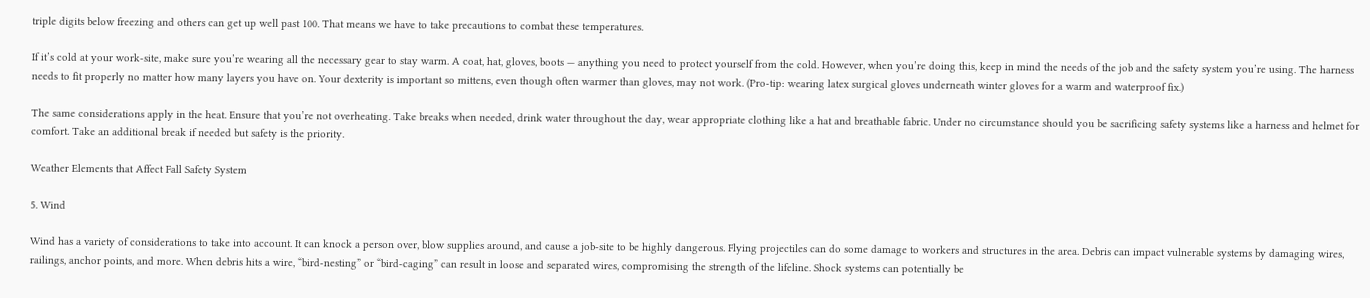triple digits below freezing and others can get up well past 100. That means we have to take precautions to combat these temperatures.

If it’s cold at your work-site, make sure you’re wearing all the necessary gear to stay warm. A coat, hat, gloves, boots — anything you need to protect yourself from the cold. However, when you’re doing this, keep in mind the needs of the job and the safety system you’re using. The harness needs to fit properly no matter how many layers you have on. Your dexterity is important so mittens, even though often warmer than gloves, may not work. (Pro-tip: wearing latex surgical gloves underneath winter gloves for a warm and waterproof fix.)

The same considerations apply in the heat. Ensure that you’re not overheating. Take breaks when needed, drink water throughout the day, wear appropriate clothing like a hat and breathable fabric. Under no circumstance should you be sacrificing safety systems like a harness and helmet for comfort. Take an additional break if needed but safety is the priority.

Weather Elements that Affect Fall Safety System

5. Wind

Wind has a variety of considerations to take into account. It can knock a person over, blow supplies around, and cause a job-site to be highly dangerous. Flying projectiles can do some damage to workers and structures in the area. Debris can impact vulnerable systems by damaging wires, railings, anchor points, and more. When debris hits a wire, “bird-nesting” or “bird-caging” can result in loose and separated wires, compromising the strength of the lifeline. Shock systems can potentially be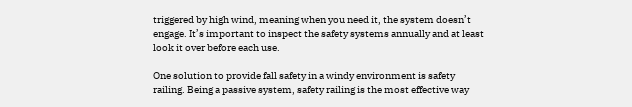triggered by high wind, meaning when you need it, the system doesn’t engage. It’s important to inspect the safety systems annually and at least look it over before each use.

One solution to provide fall safety in a windy environment is safety railing. Being a passive system, safety railing is the most effective way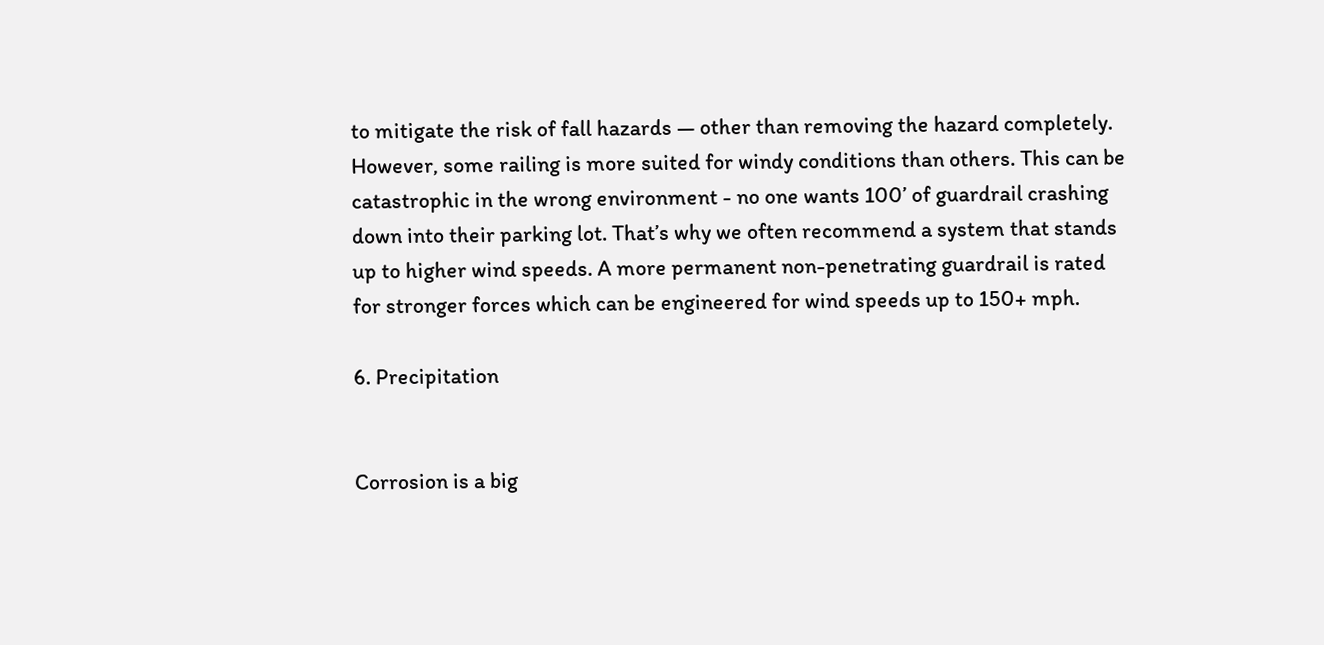to mitigate the risk of fall hazards — other than removing the hazard completely. However, some railing is more suited for windy conditions than others. This can be catastrophic in the wrong environment - no one wants 100’ of guardrail crashing down into their parking lot. That’s why we often recommend a system that stands up to higher wind speeds. A more permanent non-penetrating guardrail is rated for stronger forces which can be engineered for wind speeds up to 150+ mph.

6. Precipitation


Corrosion is a big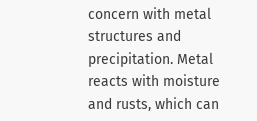concern with metal structures and precipitation. Metal reacts with moisture and rusts, which can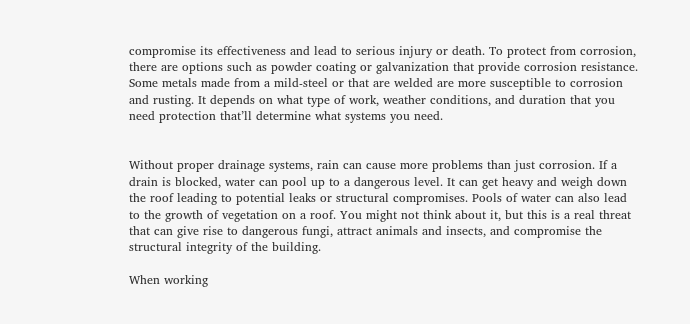compromise its effectiveness and lead to serious injury or death. To protect from corrosion, there are options such as powder coating or galvanization that provide corrosion resistance. Some metals made from a mild-steel or that are welded are more susceptible to corrosion and rusting. It depends on what type of work, weather conditions, and duration that you need protection that’ll determine what systems you need.


Without proper drainage systems, rain can cause more problems than just corrosion. If a drain is blocked, water can pool up to a dangerous level. It can get heavy and weigh down the roof leading to potential leaks or structural compromises. Pools of water can also lead to the growth of vegetation on a roof. You might not think about it, but this is a real threat that can give rise to dangerous fungi, attract animals and insects, and compromise the structural integrity of the building.

When working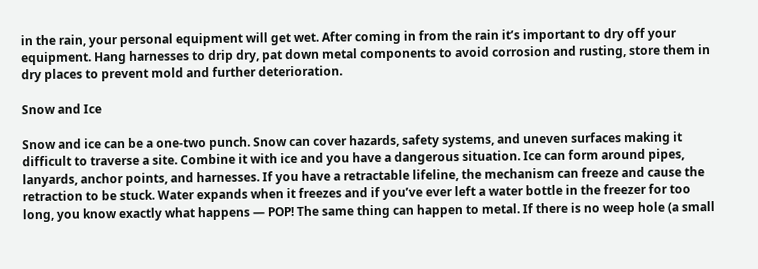in the rain, your personal equipment will get wet. After coming in from the rain it’s important to dry off your equipment. Hang harnesses to drip dry, pat down metal components to avoid corrosion and rusting, store them in dry places to prevent mold and further deterioration.

Snow and Ice

Snow and ice can be a one-two punch. Snow can cover hazards, safety systems, and uneven surfaces making it difficult to traverse a site. Combine it with ice and you have a dangerous situation. Ice can form around pipes, lanyards, anchor points, and harnesses. If you have a retractable lifeline, the mechanism can freeze and cause the retraction to be stuck. Water expands when it freezes and if you’ve ever left a water bottle in the freezer for too long, you know exactly what happens — POP! The same thing can happen to metal. If there is no weep hole (a small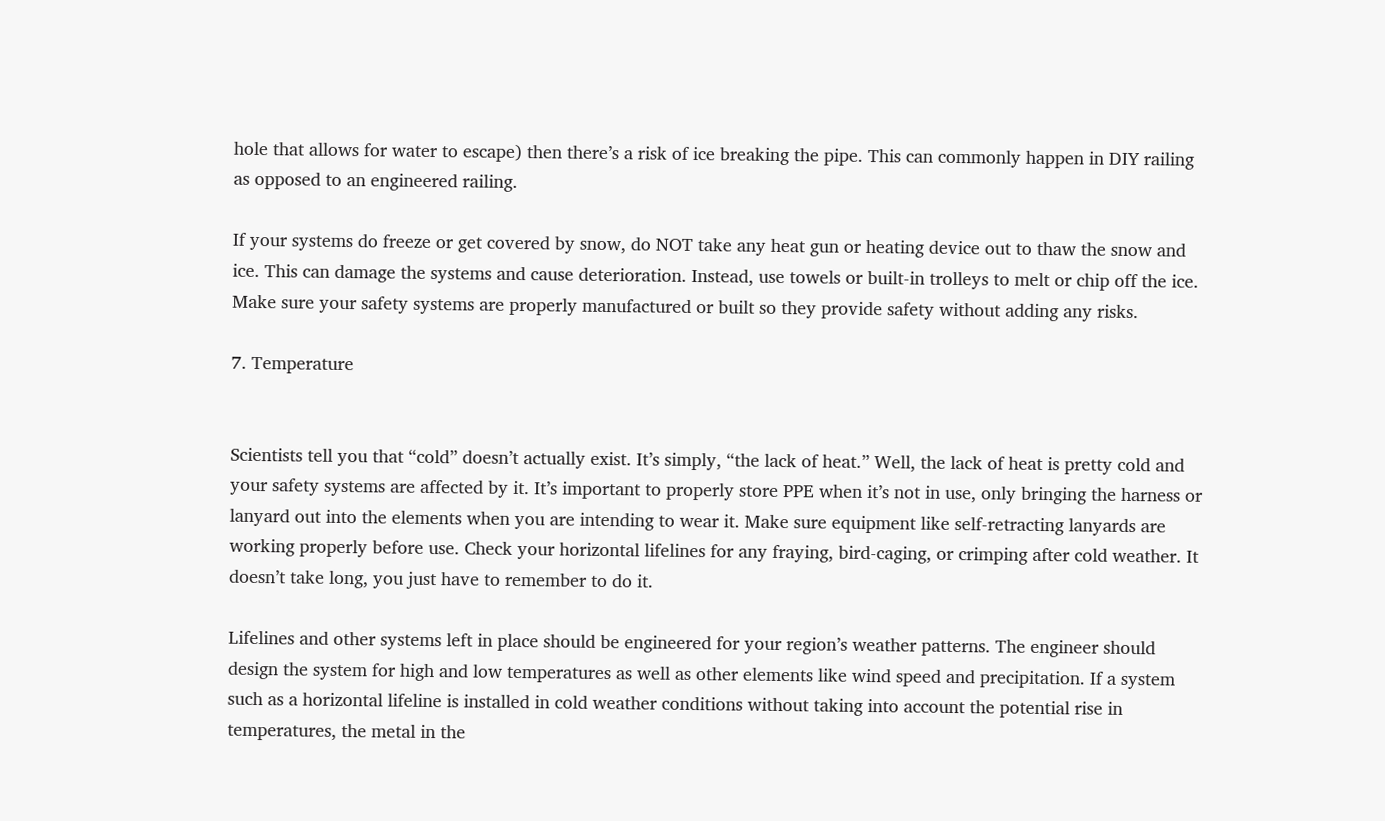hole that allows for water to escape) then there’s a risk of ice breaking the pipe. This can commonly happen in DIY railing as opposed to an engineered railing.

If your systems do freeze or get covered by snow, do NOT take any heat gun or heating device out to thaw the snow and ice. This can damage the systems and cause deterioration. Instead, use towels or built-in trolleys to melt or chip off the ice. Make sure your safety systems are properly manufactured or built so they provide safety without adding any risks.

7. Temperature


Scientists tell you that “cold” doesn’t actually exist. It’s simply, “the lack of heat.” Well, the lack of heat is pretty cold and your safety systems are affected by it. It’s important to properly store PPE when it’s not in use, only bringing the harness or lanyard out into the elements when you are intending to wear it. Make sure equipment like self-retracting lanyards are working properly before use. Check your horizontal lifelines for any fraying, bird-caging, or crimping after cold weather. It doesn’t take long, you just have to remember to do it.

Lifelines and other systems left in place should be engineered for your region’s weather patterns. The engineer should design the system for high and low temperatures as well as other elements like wind speed and precipitation. If a system such as a horizontal lifeline is installed in cold weather conditions without taking into account the potential rise in temperatures, the metal in the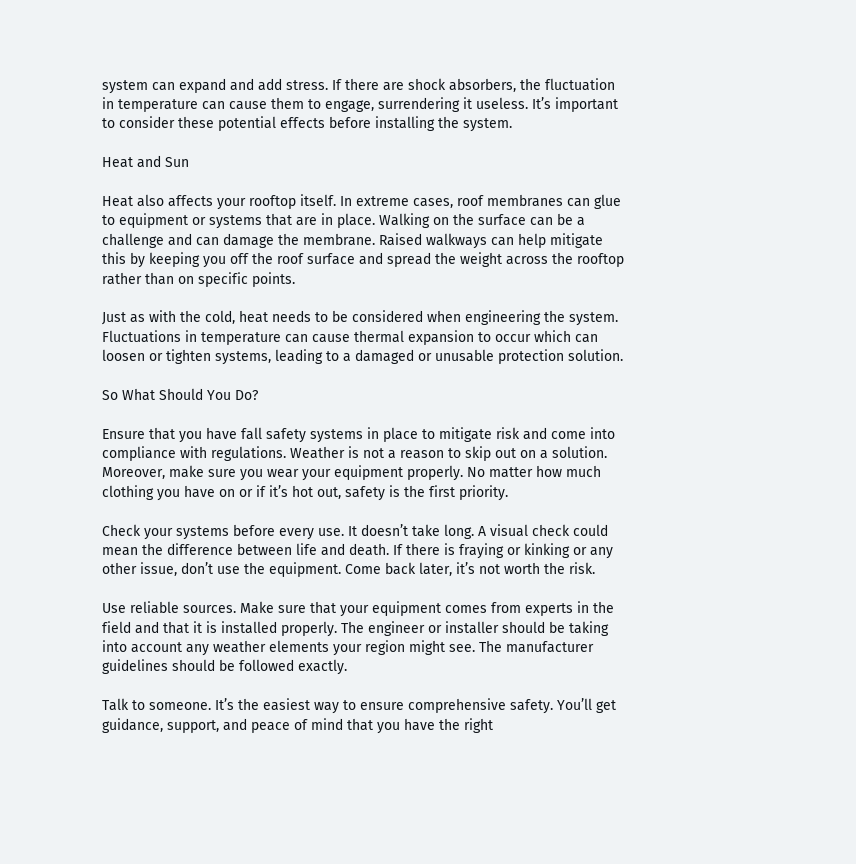system can expand and add stress. If there are shock absorbers, the fluctuation in temperature can cause them to engage, surrendering it useless. It’s important to consider these potential effects before installing the system.

Heat and Sun

Heat also affects your rooftop itself. In extreme cases, roof membranes can glue to equipment or systems that are in place. Walking on the surface can be a challenge and can damage the membrane. Raised walkways can help mitigate this by keeping you off the roof surface and spread the weight across the rooftop rather than on specific points.

Just as with the cold, heat needs to be considered when engineering the system. Fluctuations in temperature can cause thermal expansion to occur which can loosen or tighten systems, leading to a damaged or unusable protection solution.

So What Should You Do?

Ensure that you have fall safety systems in place to mitigate risk and come into compliance with regulations. Weather is not a reason to skip out on a solution. Moreover, make sure you wear your equipment properly. No matter how much clothing you have on or if it’s hot out, safety is the first priority.

Check your systems before every use. It doesn’t take long. A visual check could mean the difference between life and death. If there is fraying or kinking or any other issue, don’t use the equipment. Come back later, it’s not worth the risk.

Use reliable sources. Make sure that your equipment comes from experts in the field and that it is installed properly. The engineer or installer should be taking into account any weather elements your region might see. The manufacturer guidelines should be followed exactly.

Talk to someone. It’s the easiest way to ensure comprehensive safety. You’ll get guidance, support, and peace of mind that you have the right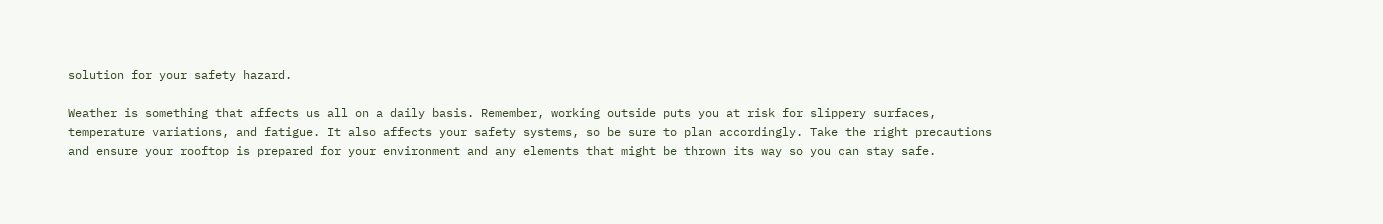solution for your safety hazard.

Weather is something that affects us all on a daily basis. Remember, working outside puts you at risk for slippery surfaces, temperature variations, and fatigue. It also affects your safety systems, so be sure to plan accordingly. Take the right precautions and ensure your rooftop is prepared for your environment and any elements that might be thrown its way so you can stay safe.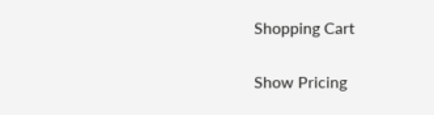Shopping Cart

Show Pricing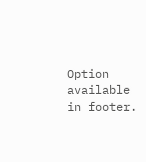Option available in footer.